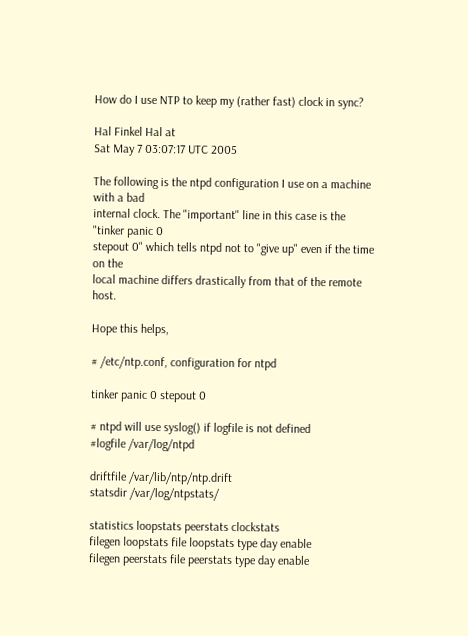How do I use NTP to keep my (rather fast) clock in sync?

Hal Finkel Hal at
Sat May 7 03:07:17 UTC 2005

The following is the ntpd configuration I use on a machine with a bad
internal clock. The "important" line in this case is the "tinker panic 0
stepout 0" which tells ntpd not to "give up" even if the time on the
local machine differs drastically from that of the remote host.

Hope this helps,

# /etc/ntp.conf, configuration for ntpd

tinker panic 0 stepout 0

# ntpd will use syslog() if logfile is not defined
#logfile /var/log/ntpd

driftfile /var/lib/ntp/ntp.drift
statsdir /var/log/ntpstats/

statistics loopstats peerstats clockstats
filegen loopstats file loopstats type day enable
filegen peerstats file peerstats type day enable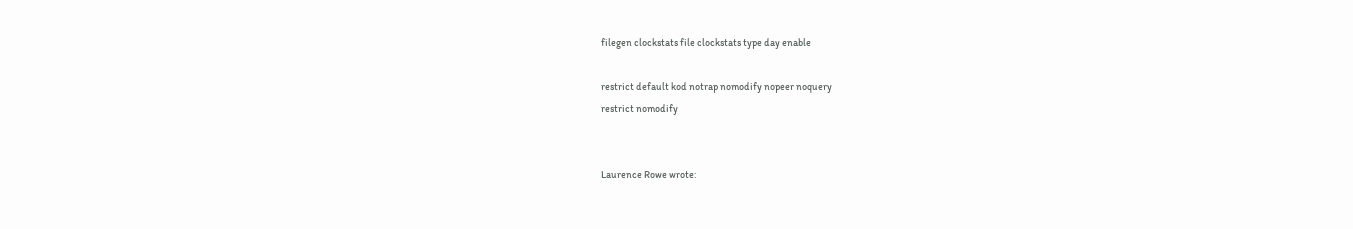filegen clockstats file clockstats type day enable

restrict default kod notrap nomodify nopeer noquery
restrict nomodify


Laurence Rowe wrote: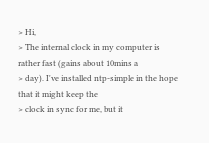> Hi,
> The internal clock in my computer is rather fast (gains about 10mins a
> day). I've installed ntp-simple in the hope that it might keep the
> clock in sync for me, but it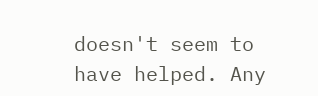doesn't seem to have helped. Any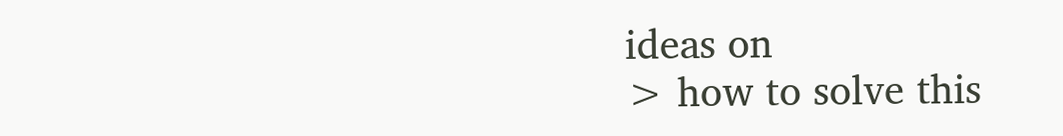ideas on
> how to solve this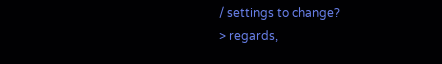/ settings to change?
> regards,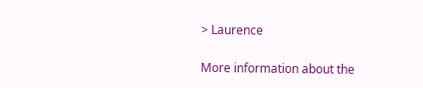> Laurence

More information about the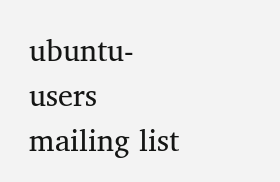ubuntu-users mailing list